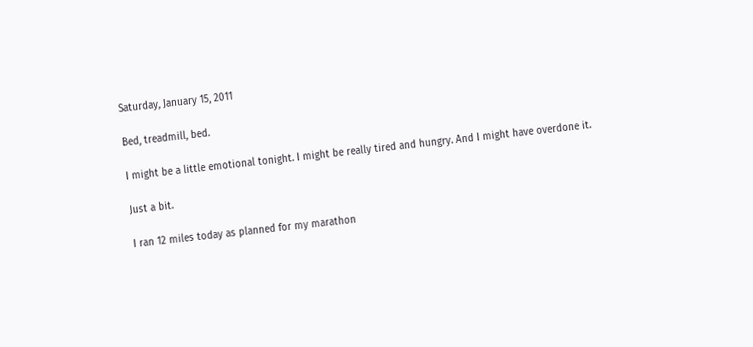Saturday, January 15, 2011

Bed, treadmill, bed.

I might be a little emotional tonight. I might be really tired and hungry. And I might have overdone it.

Just a bit.

I ran 12 miles today as planned for my marathon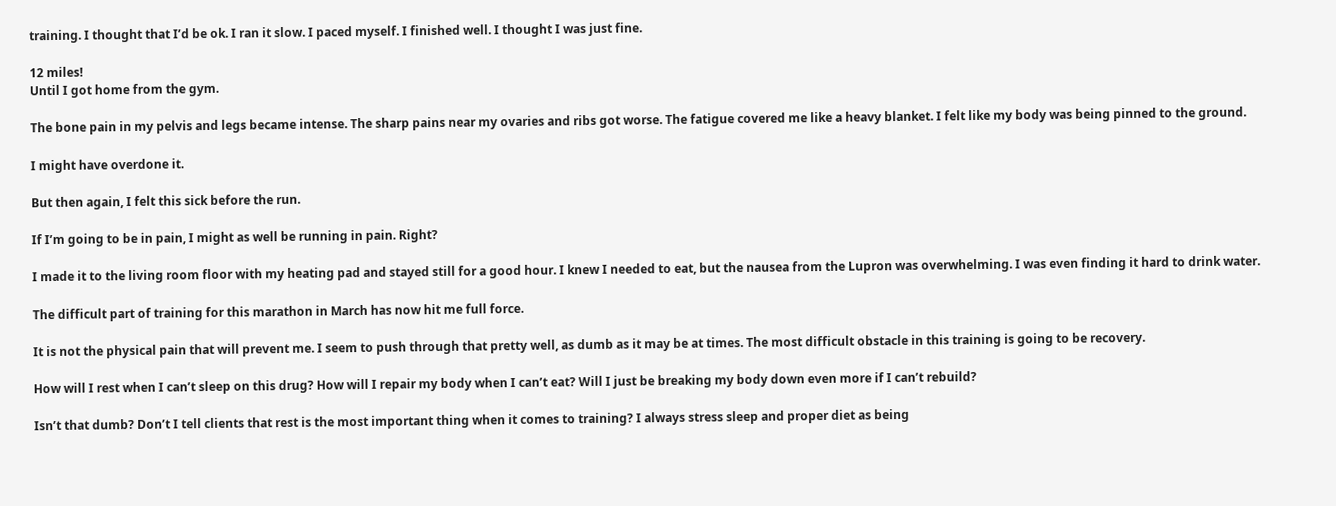training. I thought that I’d be ok. I ran it slow. I paced myself. I finished well. I thought I was just fine.

12 miles!
Until I got home from the gym.

The bone pain in my pelvis and legs became intense. The sharp pains near my ovaries and ribs got worse. The fatigue covered me like a heavy blanket. I felt like my body was being pinned to the ground.

I might have overdone it.

But then again, I felt this sick before the run.

If I’m going to be in pain, I might as well be running in pain. Right?

I made it to the living room floor with my heating pad and stayed still for a good hour. I knew I needed to eat, but the nausea from the Lupron was overwhelming. I was even finding it hard to drink water.

The difficult part of training for this marathon in March has now hit me full force.

It is not the physical pain that will prevent me. I seem to push through that pretty well, as dumb as it may be at times. The most difficult obstacle in this training is going to be recovery.

How will I rest when I can’t sleep on this drug? How will I repair my body when I can’t eat? Will I just be breaking my body down even more if I can’t rebuild?

Isn’t that dumb? Don’t I tell clients that rest is the most important thing when it comes to training? I always stress sleep and proper diet as being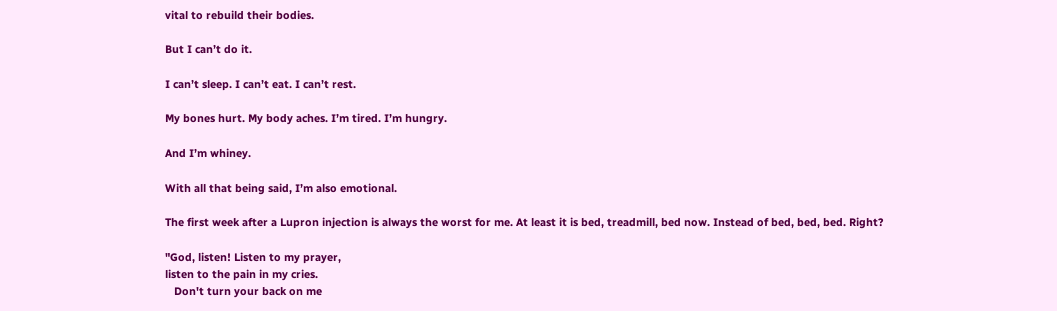vital to rebuild their bodies.

But I can’t do it.

I can’t sleep. I can’t eat. I can’t rest.

My bones hurt. My body aches. I’m tired. I’m hungry.

And I’m whiney.

With all that being said, I’m also emotional.

The first week after a Lupron injection is always the worst for me. At least it is bed, treadmill, bed now. Instead of bed, bed, bed. Right?

"God, listen! Listen to my prayer,
listen to the pain in my cries.
   Don't turn your back on me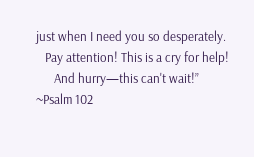just when I need you so desperately.
   Pay attention! This is a cry for help!
      And hurry—this can't wait!”
~Psalm 102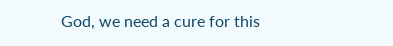God, we need a cure for this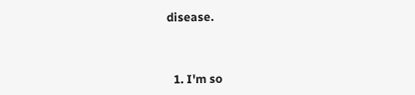disease.



  1. I'm so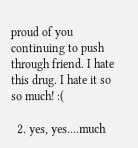proud of you continuing to push through friend. I hate this drug. I hate it so so much! :(

  2. yes, yes....much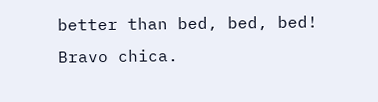better than bed, bed, bed! Bravo chica.